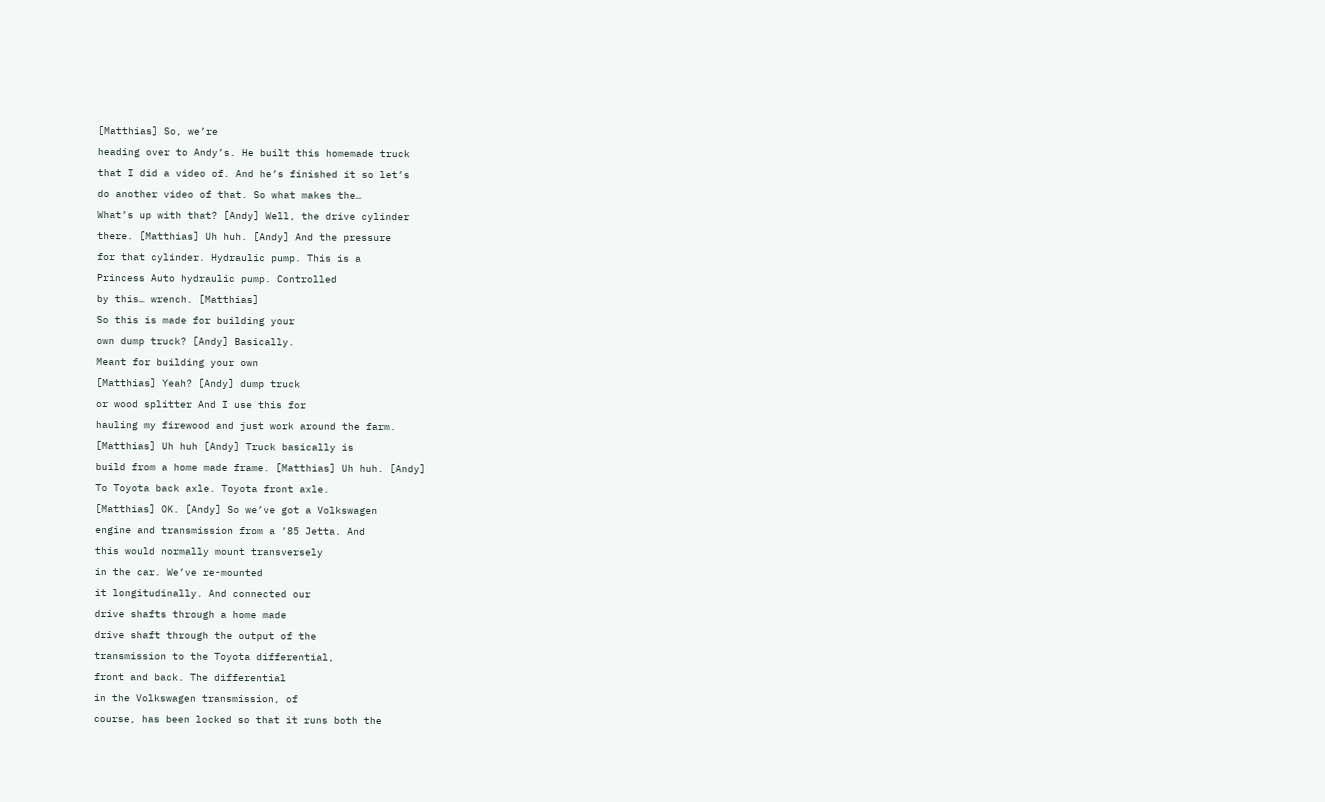[Matthias] So, we’re
heading over to Andy’s. He built this homemade truck
that I did a video of. And he’s finished it so let’s
do another video of that. So what makes the…
What’s up with that? [Andy] Well, the drive cylinder
there. [Matthias] Uh huh. [Andy] And the pressure
for that cylinder. Hydraulic pump. This is a
Princess Auto hydraulic pump. Controlled
by this… wrench. [Matthias]
So this is made for building your
own dump truck? [Andy] Basically.
Meant for building your own
[Matthias] Yeah? [Andy] dump truck
or wood splitter And I use this for
hauling my firewood and just work around the farm.
[Matthias] Uh huh [Andy] Truck basically is
build from a home made frame. [Matthias] Uh huh. [Andy]
To Toyota back axle. Toyota front axle.
[Matthias] OK. [Andy] So we’ve got a Volkswagen
engine and transmission from a ’85 Jetta. And
this would normally mount transversely
in the car. We’ve re-mounted
it longitudinally. And connected our
drive shafts through a home made
drive shaft through the output of the
transmission to the Toyota differential,
front and back. The differential
in the Volkswagen transmission, of
course, has been locked so that it runs both the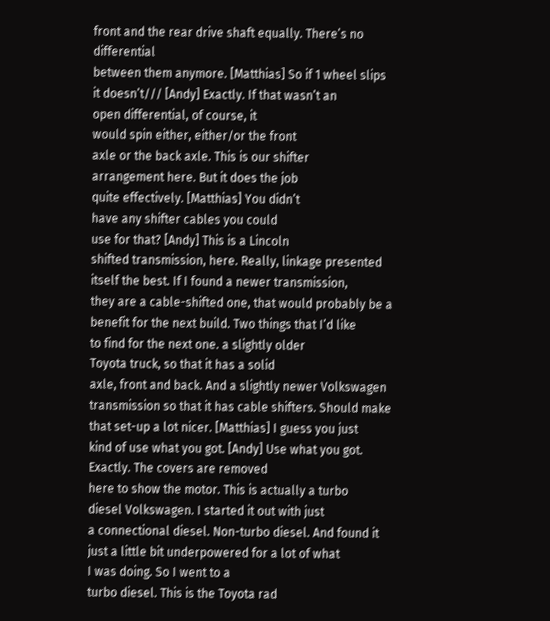front and the rear drive shaft equally. There’s no differential
between them anymore. [Matthias] So if 1 wheel slips
it doesn’t/// [Andy] Exactly. If that wasn’t an
open differential, of course, it
would spin either, either/or the front
axle or the back axle. This is our shifter
arrangement here. But it does the job
quite effectively. [Matthias] You didn’t
have any shifter cables you could
use for that? [Andy] This is a Lincoln
shifted transmission, here. Really, linkage presented
itself the best. If I found a newer transmission,
they are a cable-shifted one, that would probably be a
benefit for the next build. Two things that I’d like
to find for the next one. a slightly older
Toyota truck, so that it has a solid
axle, front and back. And a slightly newer Volkswagen
transmission so that it has cable shifters. Should make
that set-up a lot nicer. [Matthias] I guess you just
kind of use what you got. [Andy] Use what you got.
Exactly. The covers are removed
here to show the motor. This is actually a turbo
diesel Volkswagen. I started it out with just
a connectional diesel. Non-turbo diesel. And found it
just a little bit underpowered for a lot of what
I was doing. So I went to a
turbo diesel. This is the Toyota rad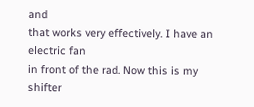and
that works very effectively. I have an electric fan
in front of the rad. Now this is my shifter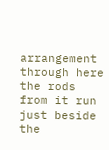arrangement through here the rods from it run
just beside the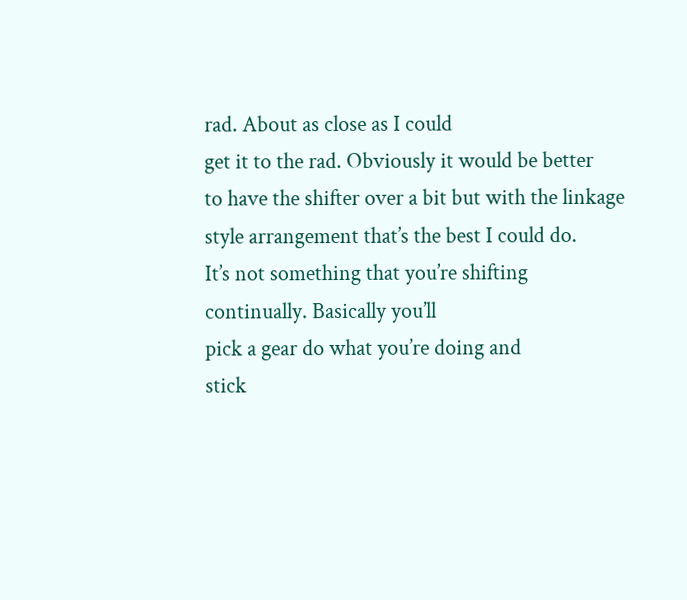rad. About as close as I could
get it to the rad. Obviously it would be better
to have the shifter over a bit but with the linkage
style arrangement that’s the best I could do.
It’s not something that you’re shifting
continually. Basically you’ll
pick a gear do what you’re doing and
stick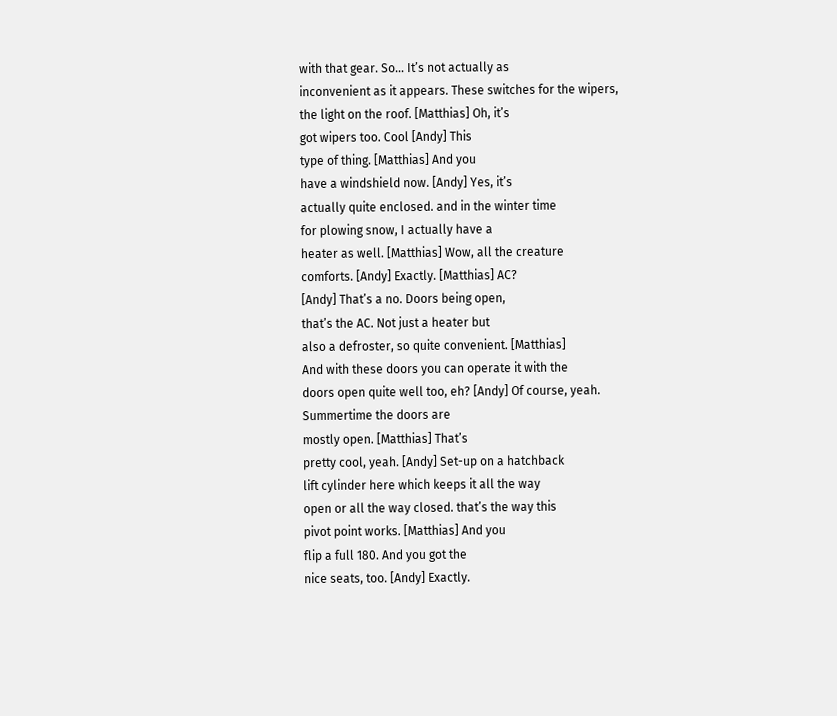with that gear. So… It’s not actually as
inconvenient as it appears. These switches for the wipers,
the light on the roof. [Matthias] Oh, it’s
got wipers too. Cool [Andy] This
type of thing. [Matthias] And you
have a windshield now. [Andy] Yes, it’s
actually quite enclosed. and in the winter time
for plowing snow, I actually have a
heater as well. [Matthias] Wow, all the creature
comforts. [Andy] Exactly. [Matthias] AC?
[Andy] That’s a no. Doors being open,
that’s the AC. Not just a heater but
also a defroster, so quite convenient. [Matthias]
And with these doors you can operate it with the
doors open quite well too, eh? [Andy] Of course, yeah.
Summertime the doors are
mostly open. [Matthias] That’s
pretty cool, yeah. [Andy] Set-up on a hatchback
lift cylinder here which keeps it all the way
open or all the way closed. that’s the way this
pivot point works. [Matthias] And you
flip a full 180. And you got the
nice seats, too. [Andy] Exactly.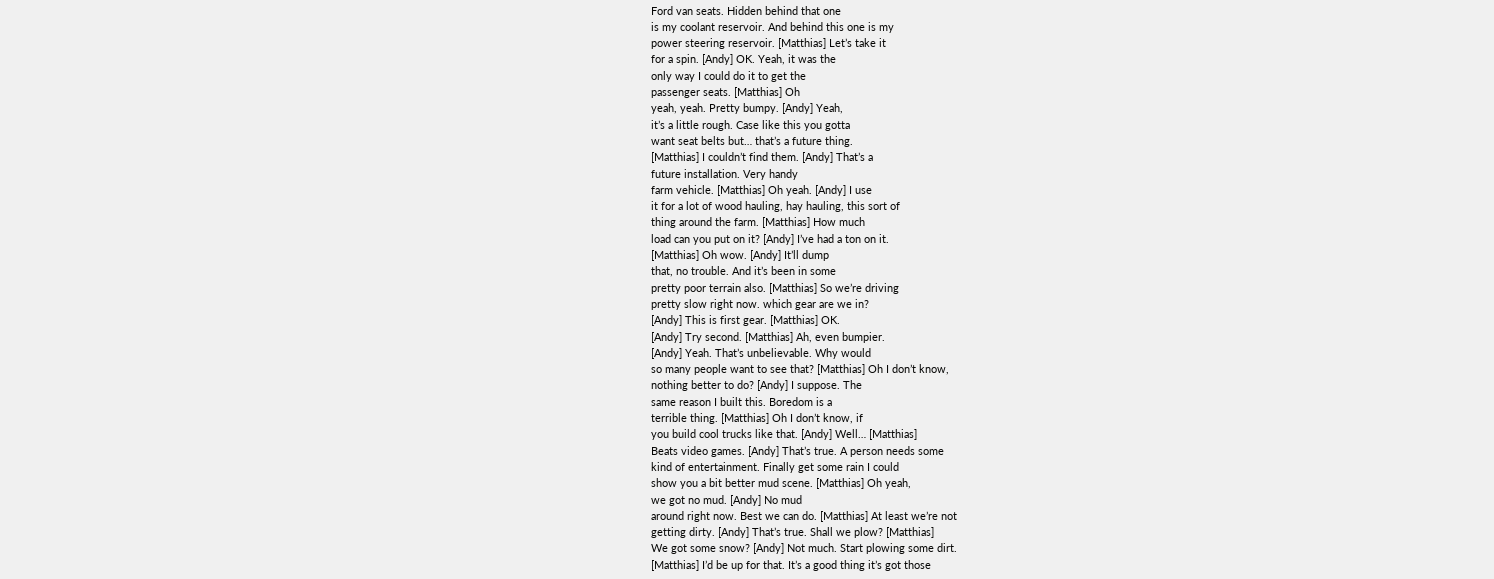Ford van seats. Hidden behind that one
is my coolant reservoir. And behind this one is my
power steering reservoir. [Matthias] Let’s take it
for a spin. [Andy] OK. Yeah, it was the
only way I could do it to get the
passenger seats. [Matthias] Oh
yeah, yeah. Pretty bumpy. [Andy] Yeah,
it’s a little rough. Case like this you gotta
want seat belts but… that’s a future thing.
[Matthias] I couldn’t find them. [Andy] That’s a
future installation. Very handy
farm vehicle. [Matthias] Oh yeah. [Andy] I use
it for a lot of wood hauling, hay hauling, this sort of
thing around the farm. [Matthias] How much
load can you put on it? [Andy] I’ve had a ton on it.
[Matthias] Oh wow. [Andy] It’ll dump
that, no trouble. And it’s been in some
pretty poor terrain also. [Matthias] So we’re driving
pretty slow right now. which gear are we in?
[Andy] This is first gear. [Matthias] OK.
[Andy] Try second. [Matthias] Ah, even bumpier.
[Andy] Yeah. That’s unbelievable. Why would
so many people want to see that? [Matthias] Oh I don’t know,
nothing better to do? [Andy] I suppose. The
same reason I built this. Boredom is a
terrible thing. [Matthias] Oh I don’t know, if
you build cool trucks like that. [Andy] Well… [Matthias]
Beats video games. [Andy] That’s true. A person needs some
kind of entertainment. Finally get some rain I could
show you a bit better mud scene. [Matthias] Oh yeah,
we got no mud. [Andy] No mud
around right now. Best we can do. [Matthias] At least we’re not
getting dirty. [Andy] That’s true. Shall we plow? [Matthias]
We got some snow? [Andy] Not much. Start plowing some dirt.
[Matthias] I’d be up for that. It’s a good thing it’s got those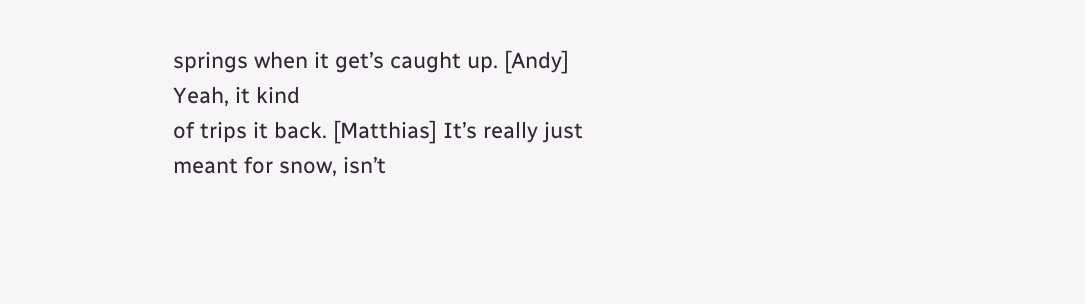springs when it get’s caught up. [Andy] Yeah, it kind
of trips it back. [Matthias] It’s really just
meant for snow, isn’t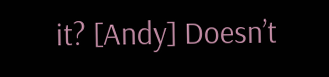it? [Andy] Doesn’t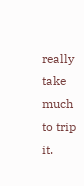really take much to trip it.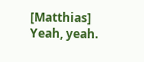[Matthias]
Yeah, yeah.